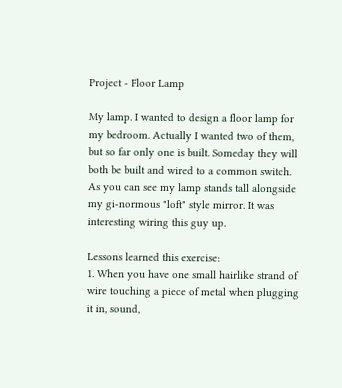Project - Floor Lamp

My lamp. I wanted to design a floor lamp for my bedroom. Actually I wanted two of them, but so far only one is built. Someday they will both be built and wired to a common switch. As you can see my lamp stands tall alongside my gi-normous "loft" style mirror. It was interesting wiring this guy up.

Lessons learned this exercise:
1. When you have one small hairlike strand of wire touching a piece of metal when plugging it in, sound,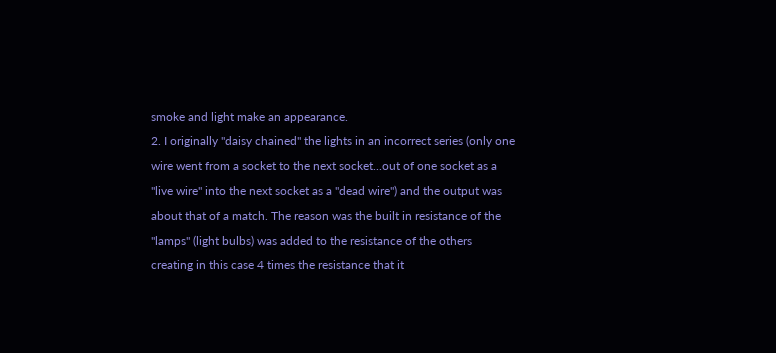smoke and light make an appearance.
2. I originally "daisy chained" the lights in an incorrect series (only one wire went from a socket to the next socket...out of one socket as a "live wire" into the next socket as a "dead wire") and the output was about that of a match. The reason was the built in resistance of the "lamps" (light bulbs) was added to the resistance of the others creating in this case 4 times the resistance that it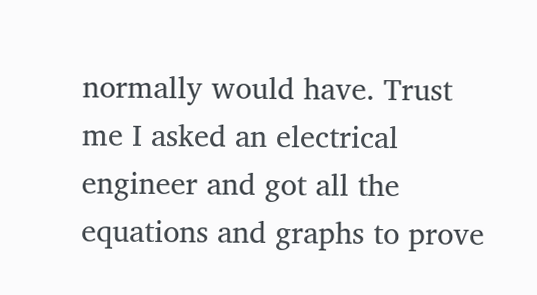normally would have. Trust me I asked an electrical engineer and got all the equations and graphs to prove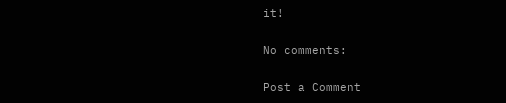it!

No comments:

Post a Comment